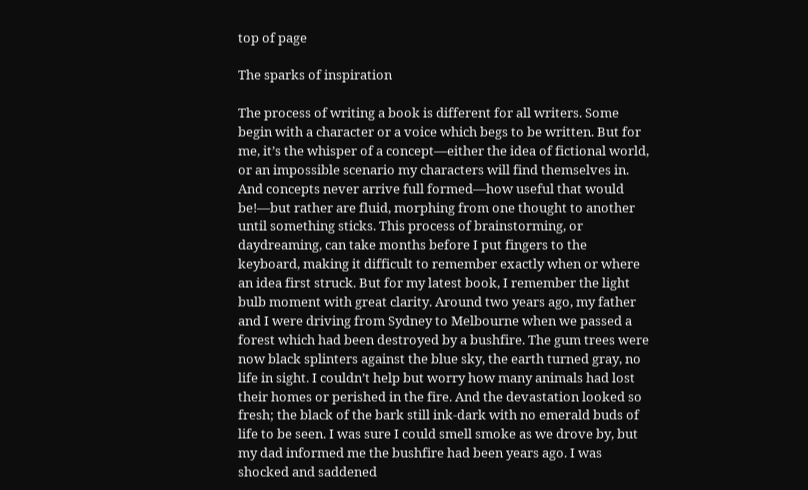top of page

The sparks of inspiration

The process of writing a book is different for all writers. Some begin with a character or a voice which begs to be written. But for me, it’s the whisper of a concept—either the idea of fictional world, or an impossible scenario my characters will find themselves in. And concepts never arrive full formed—how useful that would be!—but rather are fluid, morphing from one thought to another until something sticks. This process of brainstorming, or daydreaming, can take months before I put fingers to the keyboard, making it difficult to remember exactly when or where an idea first struck. But for my latest book, I remember the light bulb moment with great clarity. Around two years ago, my father and I were driving from Sydney to Melbourne when we passed a forest which had been destroyed by a bushfire. The gum trees were now black splinters against the blue sky, the earth turned gray, no life in sight. I couldn’t help but worry how many animals had lost their homes or perished in the fire. And the devastation looked so fresh; the black of the bark still ink-dark with no emerald buds of life to be seen. I was sure I could smell smoke as we drove by, but my dad informed me the bushfire had been years ago. I was shocked and saddened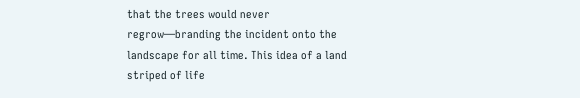that the trees would never regrow—branding the incident onto the landscape for all time. This idea of a land striped of life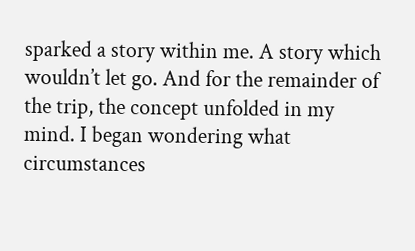sparked a story within me. A story which wouldn’t let go. And for the remainder of the trip, the concept unfolded in my mind. I began wondering what circumstances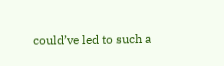could’ve led to such a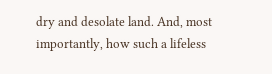dry and desolate land. And, most importantly, how such a lifeless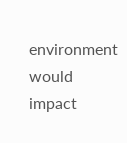environment would impact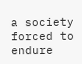a society forced to endure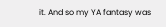it. And so my YA fantasy was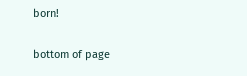born!

bottom of page